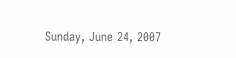Sunday, June 24, 2007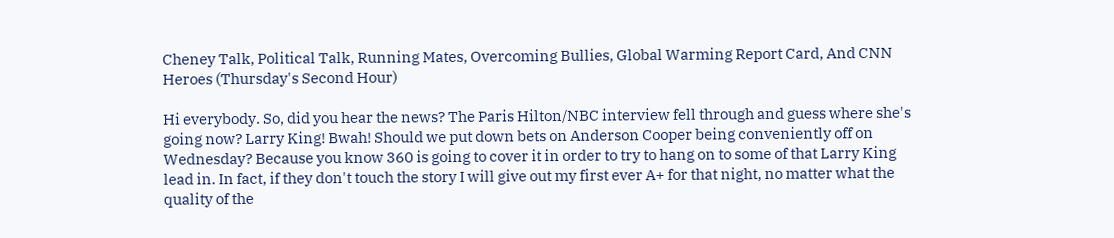Cheney Talk, Political Talk, Running Mates, Overcoming Bullies, Global Warming Report Card, And CNN Heroes (Thursday's Second Hour)

Hi everybody. So, did you hear the news? The Paris Hilton/NBC interview fell through and guess where she's going now? Larry King! Bwah! Should we put down bets on Anderson Cooper being conveniently off on Wednesday? Because you know 360 is going to cover it in order to try to hang on to some of that Larry King lead in. In fact, if they don't touch the story I will give out my first ever A+ for that night, no matter what the quality of the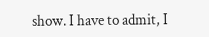show. I have to admit, I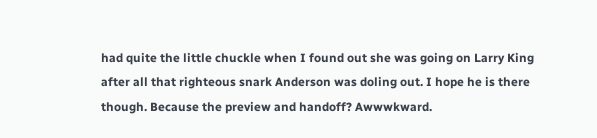had quite the little chuckle when I found out she was going on Larry King after all that righteous snark Anderson was doling out. I hope he is there though. Because the preview and handoff? Awwwkward.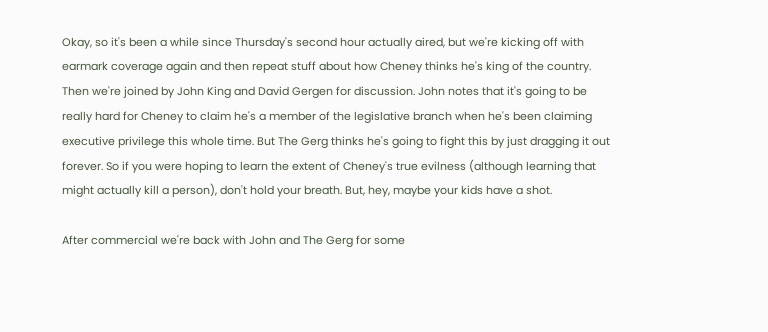Okay, so it's been a while since Thursday's second hour actually aired, but we're kicking off with earmark coverage again and then repeat stuff about how Cheney thinks he's king of the country. Then we're joined by John King and David Gergen for discussion. John notes that it's going to be really hard for Cheney to claim he's a member of the legislative branch when he's been claiming executive privilege this whole time. But The Gerg thinks he's going to fight this by just dragging it out forever. So if you were hoping to learn the extent of Cheney's true evilness (although learning that might actually kill a person), don't hold your breath. But, hey, maybe your kids have a shot.

After commercial we're back with John and The Gerg for some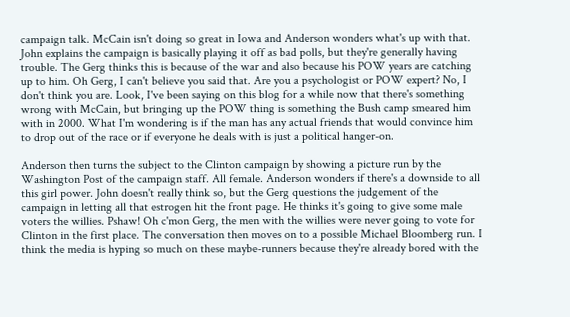campaign talk. McCain isn't doing so great in Iowa and Anderson wonders what's up with that. John explains the campaign is basically playing it off as bad polls, but they're generally having trouble. The Gerg thinks this is because of the war and also because his POW years are catching up to him. Oh Gerg, I can't believe you said that. Are you a psychologist or POW expert? No, I don't think you are. Look, I've been saying on this blog for a while now that there's something wrong with McCain, but bringing up the POW thing is something the Bush camp smeared him with in 2000. What I'm wondering is if the man has any actual friends that would convince him to drop out of the race or if everyone he deals with is just a political hanger-on.

Anderson then turns the subject to the Clinton campaign by showing a picture run by the Washington Post of the campaign staff. All female. Anderson wonders if there's a downside to all this girl power. John doesn't really think so, but the Gerg questions the judgement of the campaign in letting all that estrogen hit the front page. He thinks it's going to give some male voters the willies. Pshaw! Oh c'mon Gerg, the men with the willies were never going to vote for Clinton in the first place. The conversation then moves on to a possible Michael Bloomberg run. I think the media is hyping so much on these maybe-runners because they're already bored with the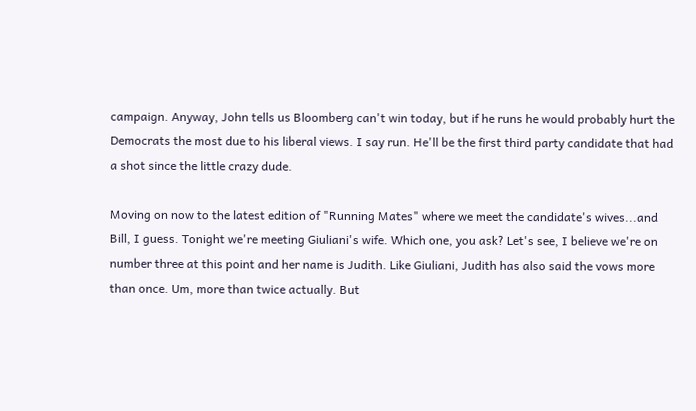campaign. Anyway, John tells us Bloomberg can't win today, but if he runs he would probably hurt the Democrats the most due to his liberal views. I say run. He'll be the first third party candidate that had a shot since the little crazy dude.

Moving on now to the latest edition of "Running Mates" where we meet the candidate's wives...and Bill, I guess. Tonight we're meeting Giuliani's wife. Which one, you ask? Let's see, I believe we're on number three at this point and her name is Judith. Like Giuliani, Judith has also said the vows more than once. Um, more than twice actually. But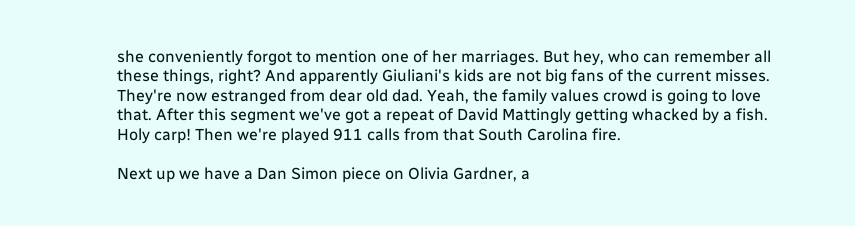she conveniently forgot to mention one of her marriages. But hey, who can remember all these things, right? And apparently Giuliani's kids are not big fans of the current misses. They're now estranged from dear old dad. Yeah, the family values crowd is going to love that. After this segment we've got a repeat of David Mattingly getting whacked by a fish. Holy carp! Then we're played 911 calls from that South Carolina fire.

Next up we have a Dan Simon piece on Olivia Gardner, a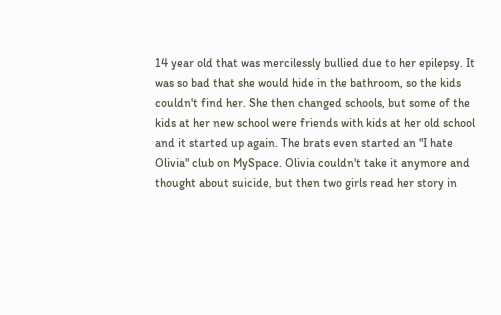14 year old that was mercilessly bullied due to her epilepsy. It was so bad that she would hide in the bathroom, so the kids couldn't find her. She then changed schools, but some of the kids at her new school were friends with kids at her old school and it started up again. The brats even started an "I hate Olivia" club on MySpace. Olivia couldn't take it anymore and thought about suicide, but then two girls read her story in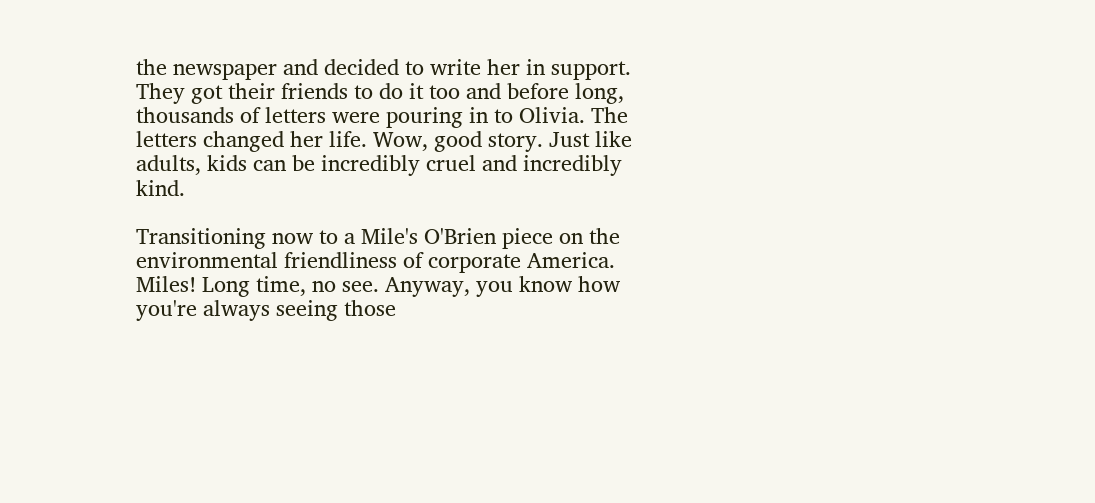the newspaper and decided to write her in support. They got their friends to do it too and before long, thousands of letters were pouring in to Olivia. The letters changed her life. Wow, good story. Just like adults, kids can be incredibly cruel and incredibly kind.

Transitioning now to a Mile's O'Brien piece on the environmental friendliness of corporate America. Miles! Long time, no see. Anyway, you know how you're always seeing those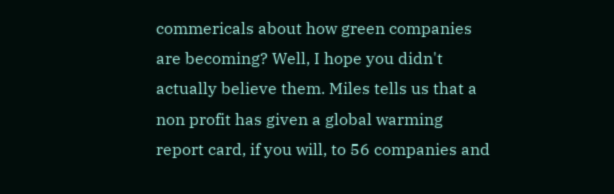commericals about how green companies are becoming? Well, I hope you didn't actually believe them. Miles tells us that a non profit has given a global warming report card, if you will, to 56 companies and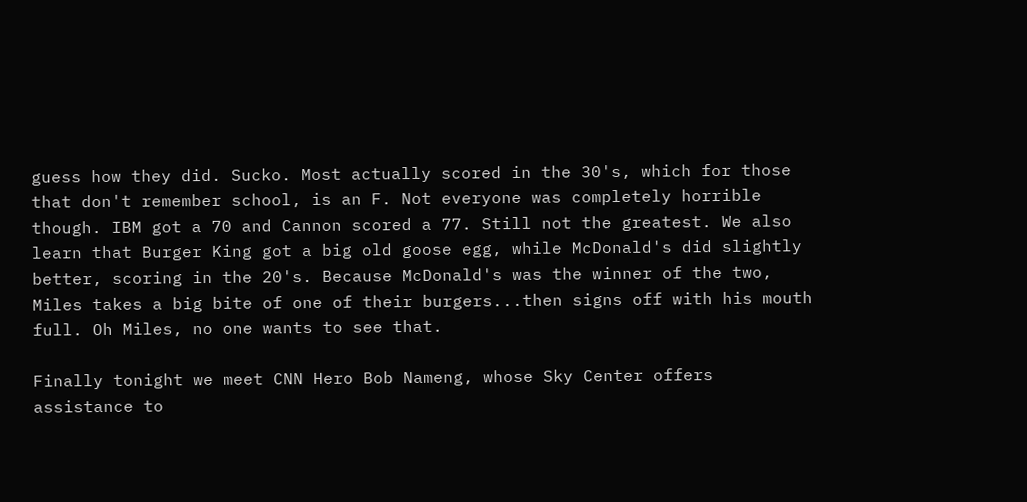guess how they did. Sucko. Most actually scored in the 30's, which for those that don't remember school, is an F. Not everyone was completely horrible though. IBM got a 70 and Cannon scored a 77. Still not the greatest. We also learn that Burger King got a big old goose egg, while McDonald's did slightly better, scoring in the 20's. Because McDonald's was the winner of the two, Miles takes a big bite of one of their burgers...then signs off with his mouth full. Oh Miles, no one wants to see that.

Finally tonight we meet CNN Hero Bob Nameng, whose Sky Center offers assistance to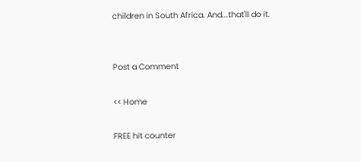children in South Africa. And...that'll do it.


Post a Comment

<< Home

FREE hit counter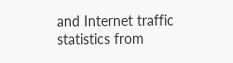and Internet traffic statistics from